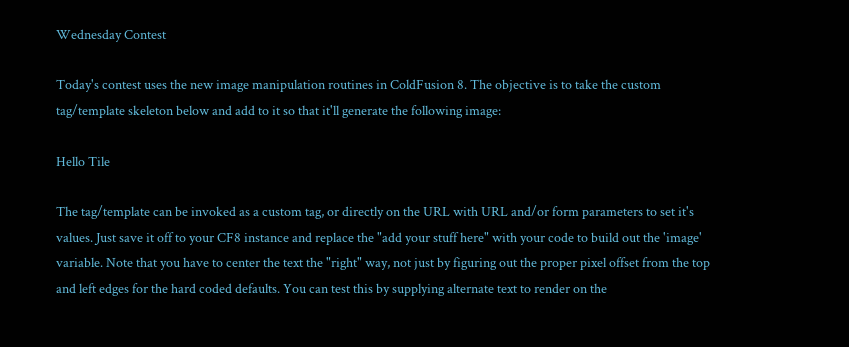Wednesday Contest

Today's contest uses the new image manipulation routines in ColdFusion 8. The objective is to take the custom tag/template skeleton below and add to it so that it'll generate the following image:

Hello Tile

The tag/template can be invoked as a custom tag, or directly on the URL with URL and/or form parameters to set it's values. Just save it off to your CF8 instance and replace the "add your stuff here" with your code to build out the 'image' variable. Note that you have to center the text the "right" way, not just by figuring out the proper pixel offset from the top and left edges for the hard coded defaults. You can test this by supplying alternate text to render on the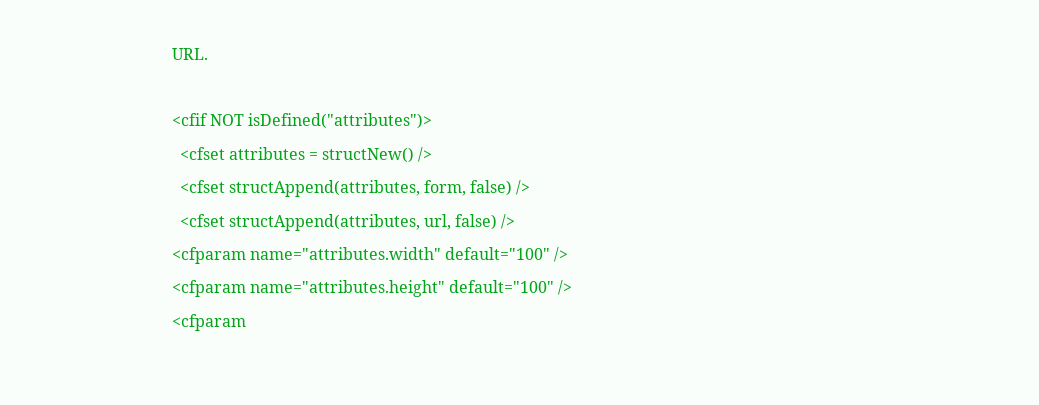URL.

<cfif NOT isDefined("attributes")>
  <cfset attributes = structNew() />
  <cfset structAppend(attributes, form, false) />
  <cfset structAppend(attributes, url, false) />
<cfparam name="attributes.width" default="100" />
<cfparam name="attributes.height" default="100" />
<cfparam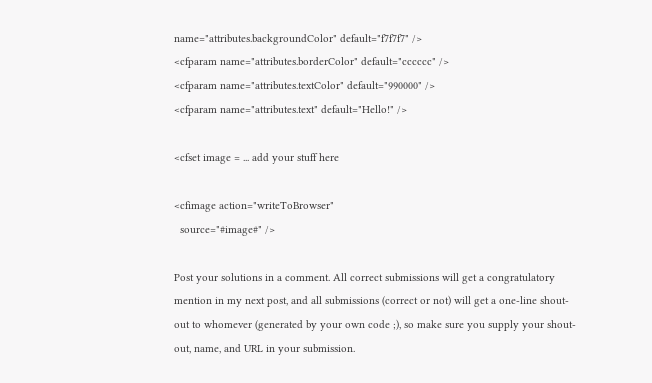name="attributes.backgroundColor" default="f7f7f7" />
<cfparam name="attributes.borderColor" default="cccccc" />
<cfparam name="attributes.textColor" default="990000" />
<cfparam name="attributes.text" default="Hello!" />

<cfset image = ... add your stuff here

<cfimage action="writeToBrowser"
  source="#image#" />

Post your solutions in a comment. All correct submissions will get a congratulatory mention in my next post, and all submissions (correct or not) will get a one-line shout-out to whomever (generated by your own code ;), so make sure you supply your shout-out, name, and URL in your submission.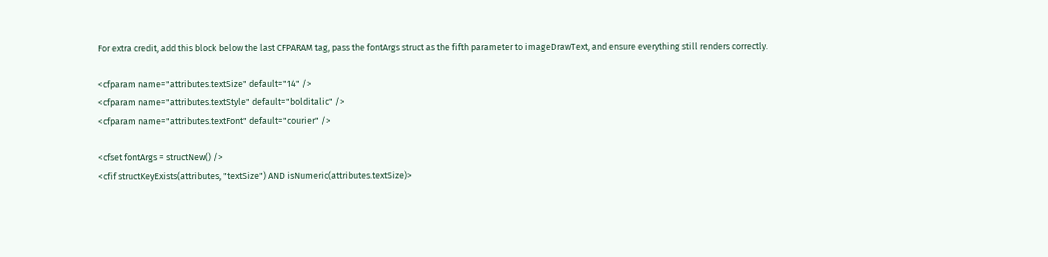For extra credit, add this block below the last CFPARAM tag, pass the fontArgs struct as the fifth parameter to imageDrawText, and ensure everything still renders correctly.

<cfparam name="attributes.textSize" default="14" />
<cfparam name="attributes.textStyle" default="bolditalic" />
<cfparam name="attributes.textFont" default="courier" />

<cfset fontArgs = structNew() />
<cfif structKeyExists(attributes, "textSize") AND isNumeric(attributes.textSize)>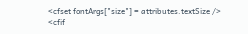<cfset fontArgs["size"] = attributes.textSize />
<cfif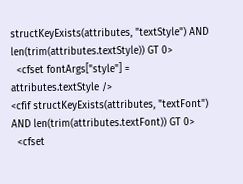structKeyExists(attributes, "textStyle") AND len(trim(attributes.textStyle)) GT 0>
  <cfset fontArgs["style"] = attributes.textStyle />
<cfif structKeyExists(attributes, "textFont") AND len(trim(attributes.textFont)) GT 0>
  <cfset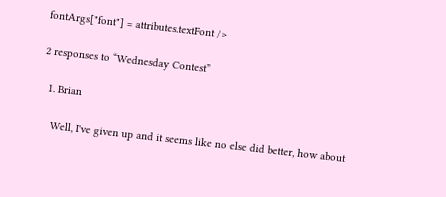fontArgs["font"] = attributes.textFont />

2 responses to “Wednesday Contest”

  1. Brian

    Well, I've given up and it seems like no else did better, how about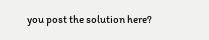you post the solution here?